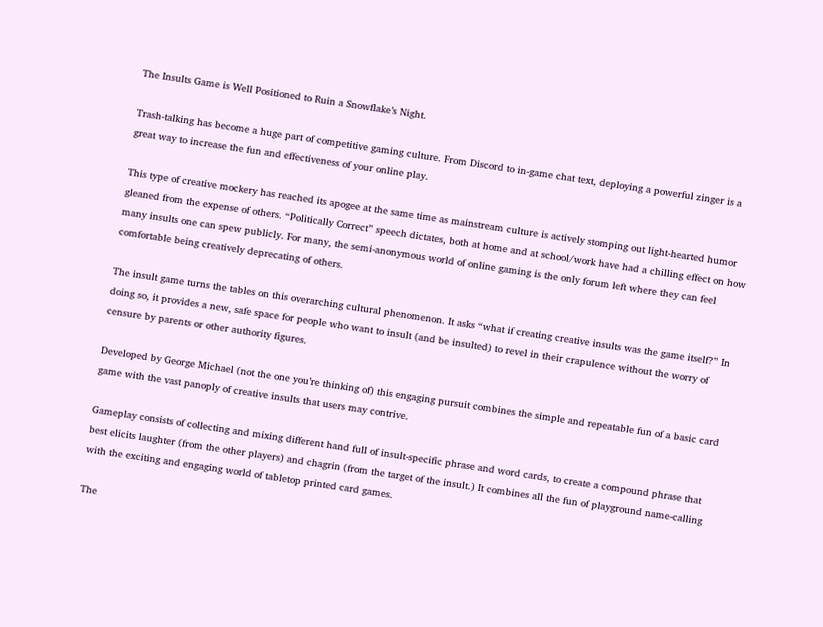The Insults Game is Well Positioned to Ruin a Snowflake’s Night.

Trash-talking has become a huge part of competitive gaming culture. From Discord to in-game chat text, deploying a powerful zinger is a great way to increase the fun and effectiveness of your online play.

This type of creative mockery has reached its apogee at the same time as mainstream culture is actively stomping out light-hearted humor gleaned from the expense of others. “Politically Correct” speech dictates, both at home and at school/work have had a chilling effect on how many insults one can spew publicly. For many, the semi-anonymous world of online gaming is the only forum left where they can feel comfortable being creatively deprecating of others.

The insult game turns the tables on this overarching cultural phenomenon. It asks “what if creating creative insults was the game itself?” In doing so, it provides a new, safe space for people who want to insult (and be insulted) to revel in their crapulence without the worry of censure by parents or other authority figures.

Developed by George Michael (not the one you’re thinking of) this engaging pursuit combines the simple and repeatable fun of a basic card game with the vast panoply of creative insults that users may contrive.

Gameplay consists of collecting and mixing different hand full of insult-specific phrase and word cards, to create a compound phrase that best elicits laughter (from the other players) and chagrin (from the target of the insult.) It combines all the fun of playground name-calling with the exciting and engaging world of tabletop printed card games.

The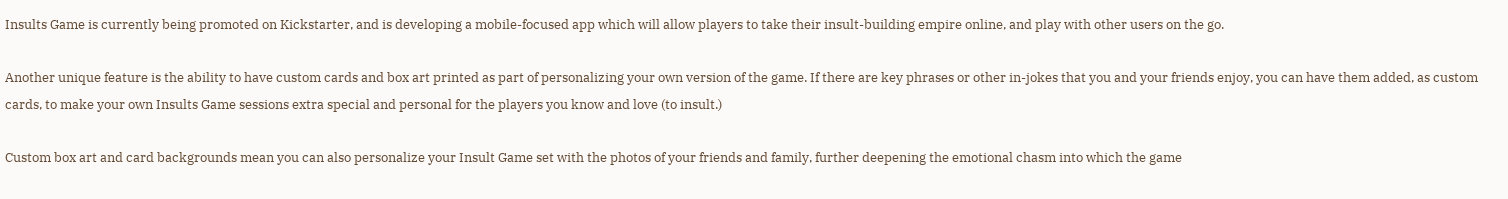Insults Game is currently being promoted on Kickstarter, and is developing a mobile-focused app which will allow players to take their insult-building empire online, and play with other users on the go.

Another unique feature is the ability to have custom cards and box art printed as part of personalizing your own version of the game. If there are key phrases or other in-jokes that you and your friends enjoy, you can have them added, as custom cards, to make your own Insults Game sessions extra special and personal for the players you know and love (to insult.)

Custom box art and card backgrounds mean you can also personalize your Insult Game set with the photos of your friends and family, further deepening the emotional chasm into which the game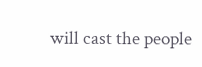will cast the people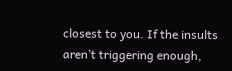closest to you. If the insults aren’t triggering enough,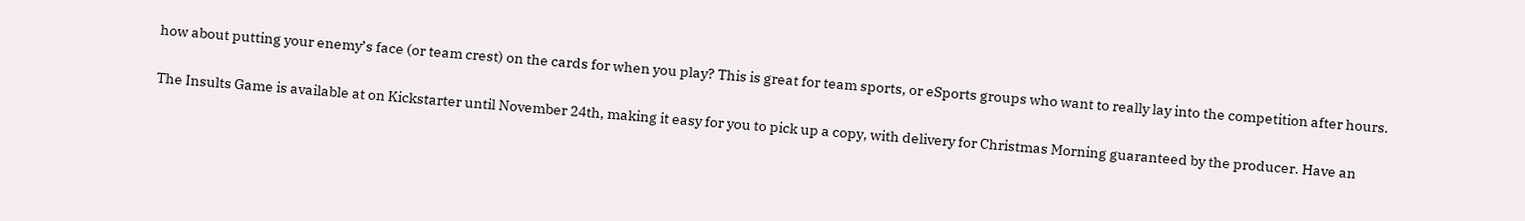how about putting your enemy’s face (or team crest) on the cards for when you play? This is great for team sports, or eSports groups who want to really lay into the competition after hours.

The Insults Game is available at on Kickstarter until November 24th, making it easy for you to pick up a copy, with delivery for Christmas Morning guaranteed by the producer. Have an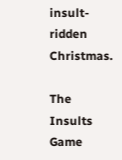insult-ridden Christmas.

The Insults Game